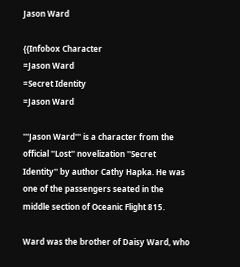Jason Ward

{{Infobox Character
=Jason Ward
=Secret Identity
=Jason Ward

'''Jason Ward''' is a character from the official ''Lost'' novelization ''Secret Identity'' by author Cathy Hapka. He was one of the passengers seated in the middle section of Oceanic Flight 815.

Ward was the brother of Daisy Ward, who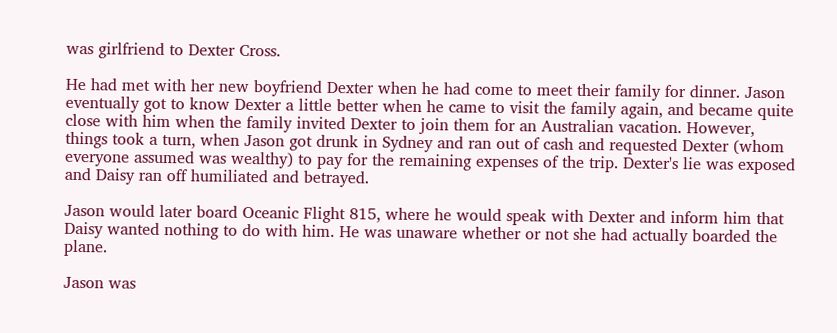was girlfriend to Dexter Cross.

He had met with her new boyfriend Dexter when he had come to meet their family for dinner. Jason eventually got to know Dexter a little better when he came to visit the family again, and became quite close with him when the family invited Dexter to join them for an Australian vacation. However, things took a turn, when Jason got drunk in Sydney and ran out of cash and requested Dexter (whom everyone assumed was wealthy) to pay for the remaining expenses of the trip. Dexter's lie was exposed and Daisy ran off humiliated and betrayed.

Jason would later board Oceanic Flight 815, where he would speak with Dexter and inform him that Daisy wanted nothing to do with him. He was unaware whether or not she had actually boarded the plane.

Jason was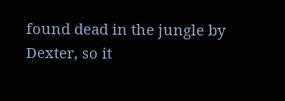found dead in the jungle by Dexter, so it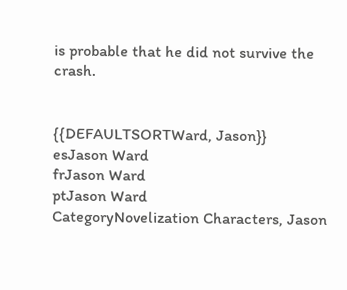is probable that he did not survive the crash.


{{DEFAULTSORTWard, Jason}}
esJason Ward
frJason Ward
ptJason Ward
CategoryNovelization Characters, Jason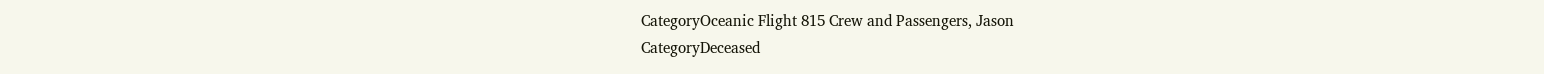CategoryOceanic Flight 815 Crew and Passengers, Jason
CategoryDeceased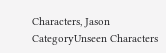Characters, Jason
CategoryUnseen Characters